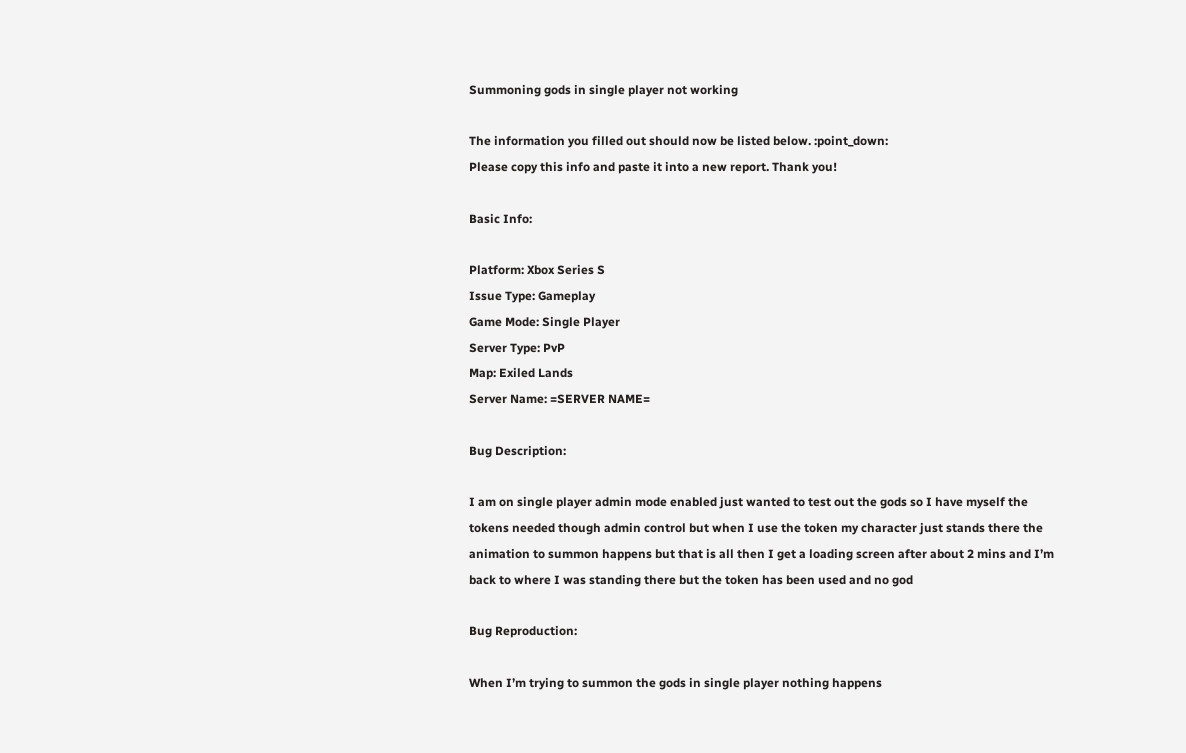Summoning gods in single player not working

The information you filled out should now be listed below. :point_down:
Please copy this info and paste it into a new report. Thank you!

Basic Info:

Platform: Xbox Series S
Issue Type: Gameplay
Game Mode: Single Player
Server Type: PvP
Map: Exiled Lands
Server Name: =SERVER NAME=

Bug Description:

I am on single player admin mode enabled just wanted to test out the gods so I have myself the tokens needed though admin control but when I use the token my character just stands there the animation to summon happens but that is all then I get a loading screen after about 2 mins and I’m back to where I was standing there but the token has been used and no god

Bug Reproduction:

When I’m trying to summon the gods in single player nothing happens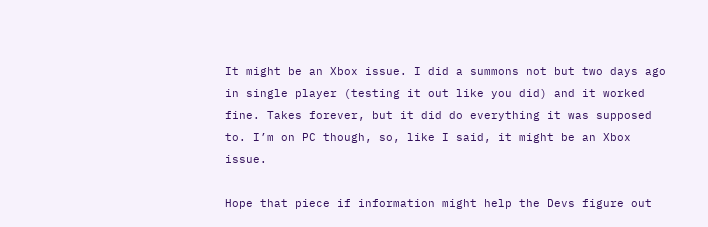It might be an Xbox issue. I did a summons not but two days ago in single player (testing it out like you did) and it worked fine. Takes forever, but it did do everything it was supposed to. I’m on PC though, so, like I said, it might be an Xbox issue.

Hope that piece if information might help the Devs figure out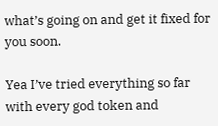what’s going on and get it fixed for you soon.

Yea I’ve tried everything so far with every god token and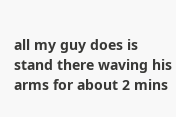all my guy does is stand there waving his arms for about 2 mins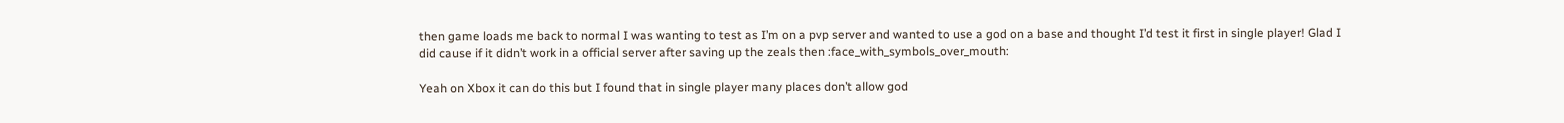then game loads me back to normal I was wanting to test as I’m on a pvp server and wanted to use a god on a base and thought I’d test it first in single player! Glad I did cause if it didn’t work in a official server after saving up the zeals then :face_with_symbols_over_mouth:

Yeah on Xbox it can do this but I found that in single player many places don’t allow god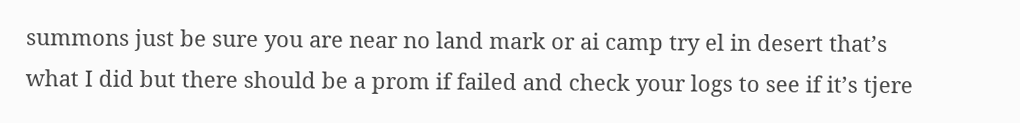summons just be sure you are near no land mark or ai camp try el in desert that’s what I did but there should be a prom if failed and check your logs to see if it’s tjere